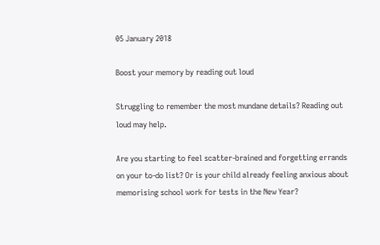05 January 2018

Boost your memory by reading out loud

Struggling to remember the most mundane details? Reading out loud may help.

Are you starting to feel scatter-brained and forgetting errands on your to-do list? Or is your child already feeling anxious about memorising school work for tests in the New Year?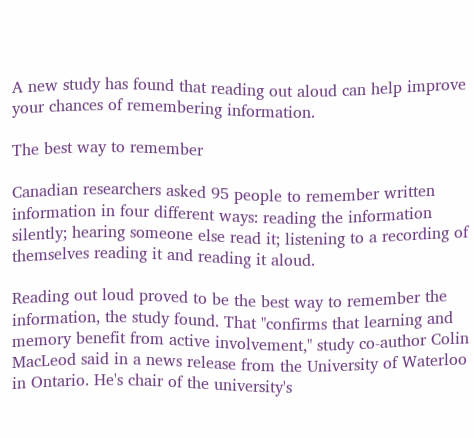A new study has found that reading out aloud can help improve your chances of remembering information.

The best way to remember

Canadian researchers asked 95 people to remember written information in four different ways: reading the information silently; hearing someone else read it; listening to a recording of themselves reading it and reading it aloud.

Reading out loud proved to be the best way to remember the information, the study found. That "confirms that learning and memory benefit from active involvement," study co-author Colin MacLeod said in a news release from the University of Waterloo in Ontario. He's chair of the university's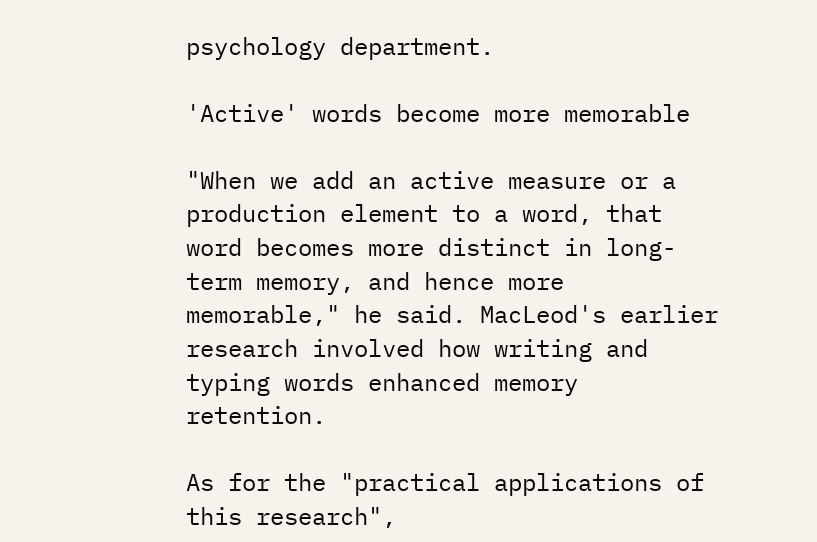psychology department.

'Active' words become more memorable

"When we add an active measure or a production element to a word, that word becomes more distinct in long-term memory, and hence more memorable," he said. MacLeod's earlier research involved how writing and typing words enhanced memory retention.

As for the "practical applications of this research",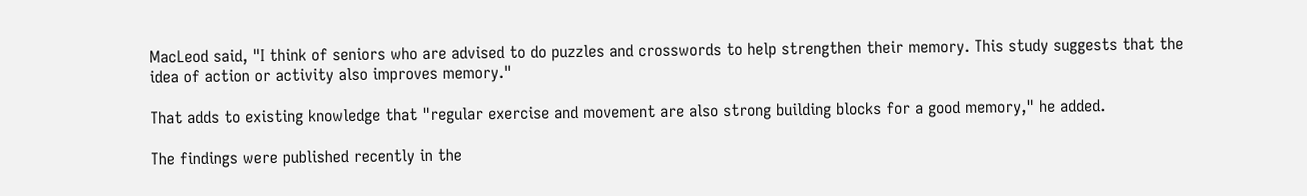MacLeod said, "I think of seniors who are advised to do puzzles and crosswords to help strengthen their memory. This study suggests that the idea of action or activity also improves memory."

That adds to existing knowledge that "regular exercise and movement are also strong building blocks for a good memory," he added.

The findings were published recently in the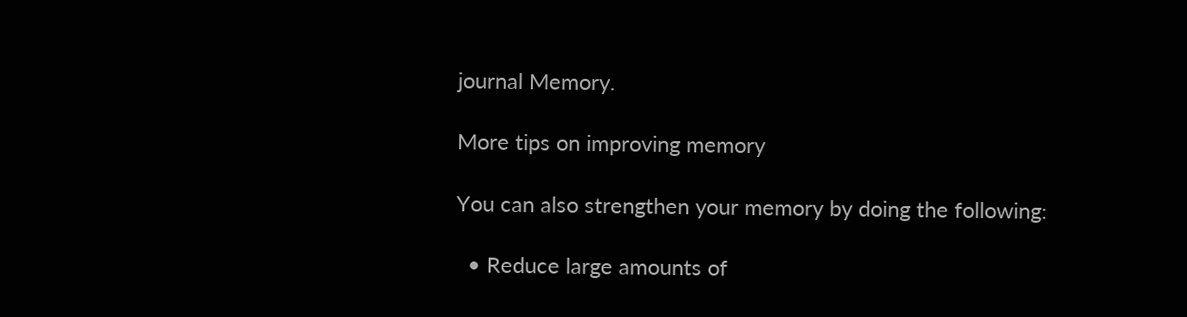journal Memory.

More tips on improving memory

You can also strengthen your memory by doing the following:

  • Reduce large amounts of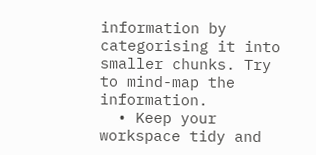information by categorising it into smaller chunks. Try to mind-map the information.
  • Keep your workspace tidy and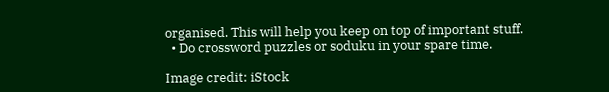organised. This will help you keep on top of important stuff.
  • Do crossword puzzles or soduku in your spare time.

Image credit: iStock